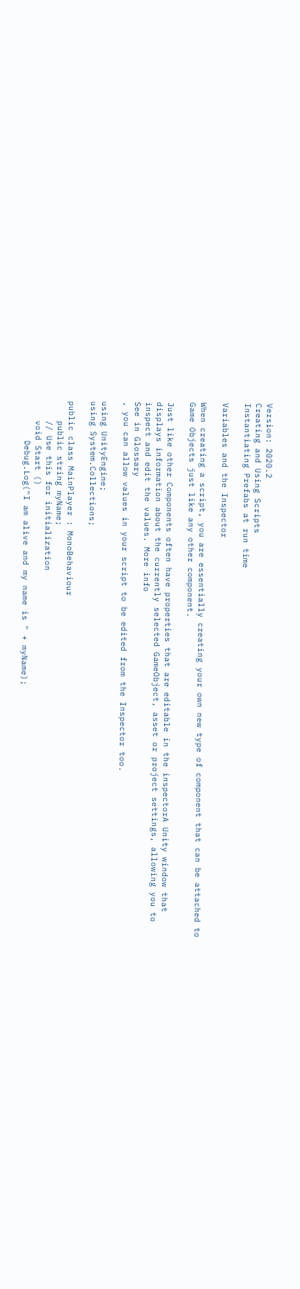Version: 2020.2
Creating and Using Scripts
Instantiating Prefabs at run time

Variables and the Inspector

When creating a script, you are essentially creating your own new type of component that can be attached to Game Objects just like any other component.

Just like other Components often have properties that are editable in the inspectorA Unity window that displays information about the currently selected GameObject, asset or project settings, allowing you to inspect and edit the values. More info
See in Glossary
, you can allow values in your script to be edited from the Inspector too.

using UnityEngine;
using System.Collections;

public class MainPlayer : MonoBehaviour
    public string myName;
    // Use this for initialization
    void Start ()
        Debug.Log("I am alive and my name is " + myName);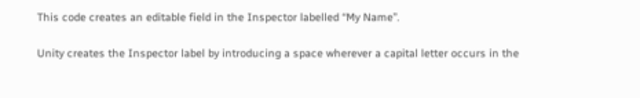This code creates an editable field in the Inspector labelled “My Name”.

Unity creates the Inspector label by introducing a space wherever a capital letter occurs in the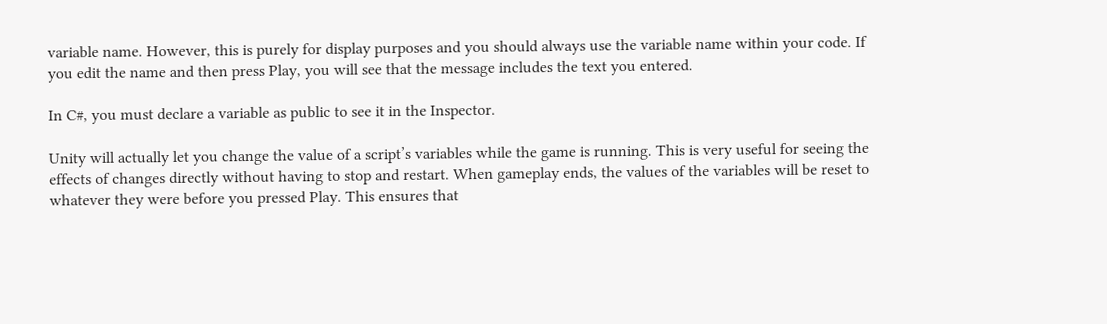variable name. However, this is purely for display purposes and you should always use the variable name within your code. If you edit the name and then press Play, you will see that the message includes the text you entered.

In C#, you must declare a variable as public to see it in the Inspector.

Unity will actually let you change the value of a script’s variables while the game is running. This is very useful for seeing the effects of changes directly without having to stop and restart. When gameplay ends, the values of the variables will be reset to whatever they were before you pressed Play. This ensures that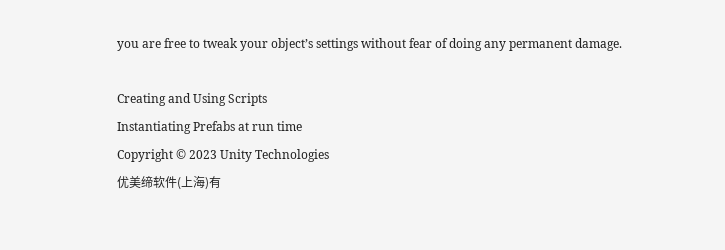you are free to tweak your object’s settings without fear of doing any permanent damage.

Creating and Using Scripts
Instantiating Prefabs at run time
Copyright © 2023 Unity Technologies
优美缔软件(上海)有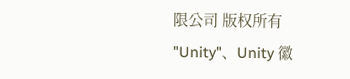限公司 版权所有
"Unity"、Unity 徽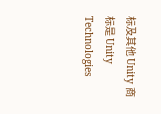标及其他 Unity 商标是 Unity Technologies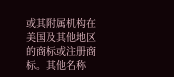或其附属机构在美国及其他地区的商标或注册商标。其他名称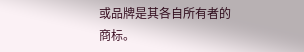或品牌是其各自所有者的商标。